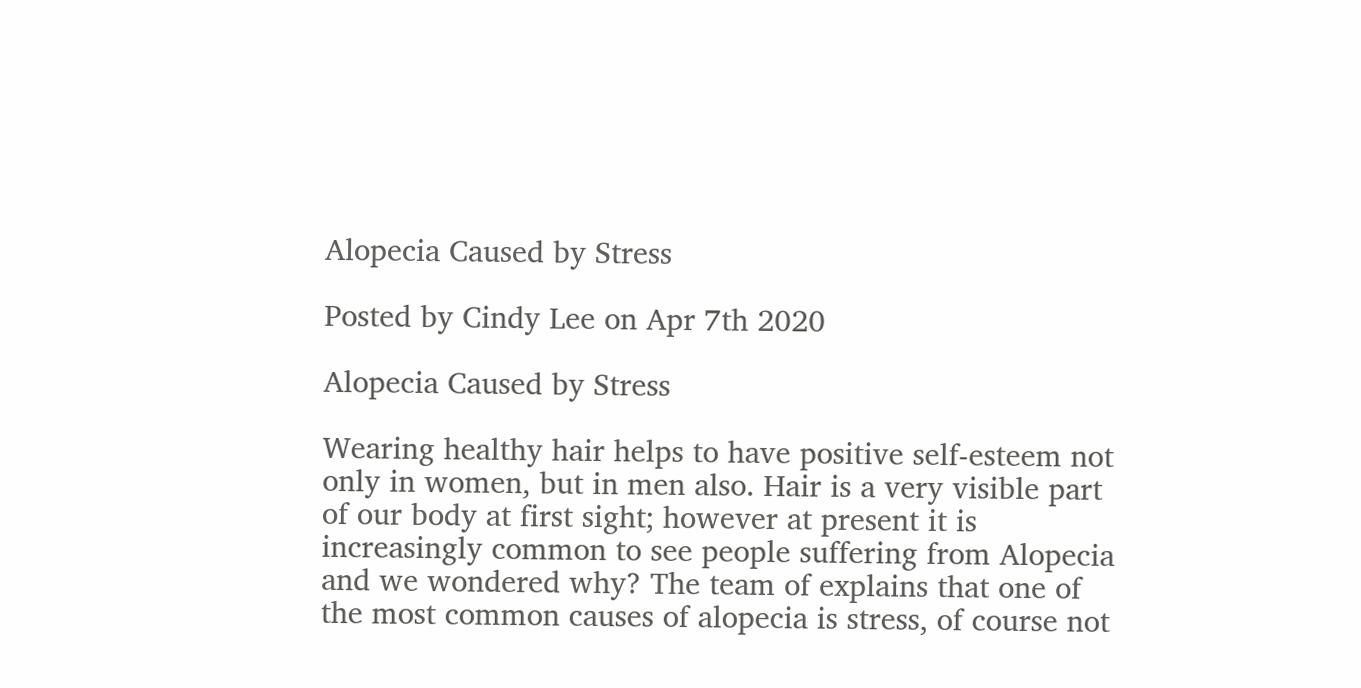Alopecia Caused by Stress

Posted by Cindy Lee on Apr 7th 2020

Alopecia Caused by Stress

Wearing healthy hair helps to have positive self-esteem not only in women, but in men also. Hair is a very visible part of our body at first sight; however at present it is increasingly common to see people suffering from Alopecia and we wondered why? The team of explains that one of the most common causes of alopecia is stress, of course not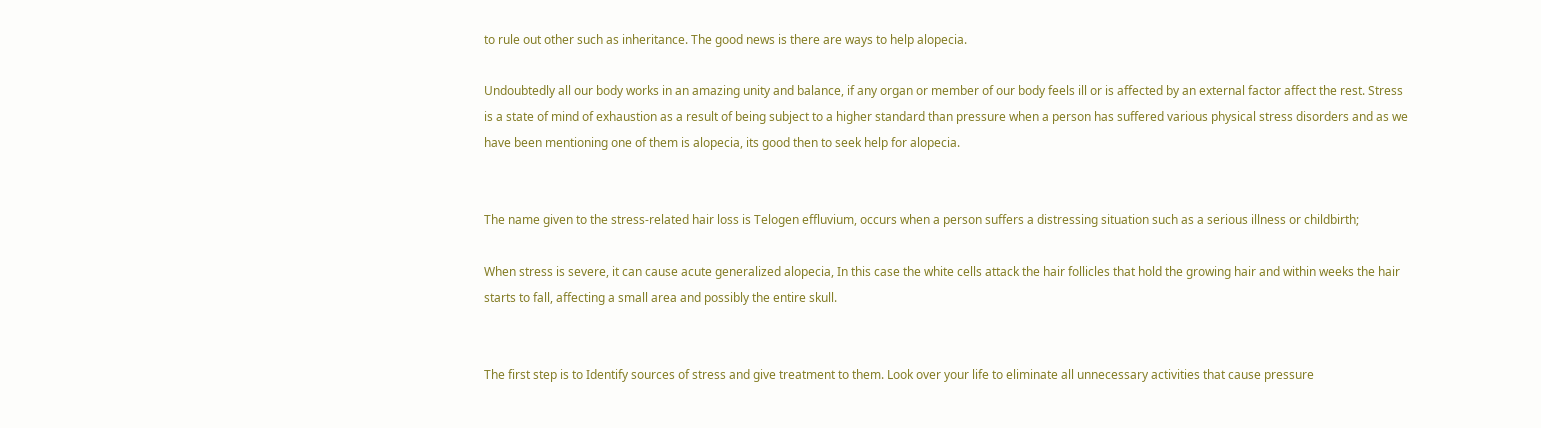to rule out other such as inheritance. The good news is there are ways to help alopecia.

Undoubtedly all our body works in an amazing unity and balance, if any organ or member of our body feels ill or is affected by an external factor affect the rest. Stress is a state of mind of exhaustion as a result of being subject to a higher standard than pressure when a person has suffered various physical stress disorders and as we have been mentioning one of them is alopecia, its good then to seek help for alopecia.


The name given to the stress-related hair loss is Telogen effluvium, occurs when a person suffers a distressing situation such as a serious illness or childbirth;

When stress is severe, it can cause acute generalized alopecia, In this case the white cells attack the hair follicles that hold the growing hair and within weeks the hair starts to fall, affecting a small area and possibly the entire skull.


The first step is to Identify sources of stress and give treatment to them. Look over your life to eliminate all unnecessary activities that cause pressure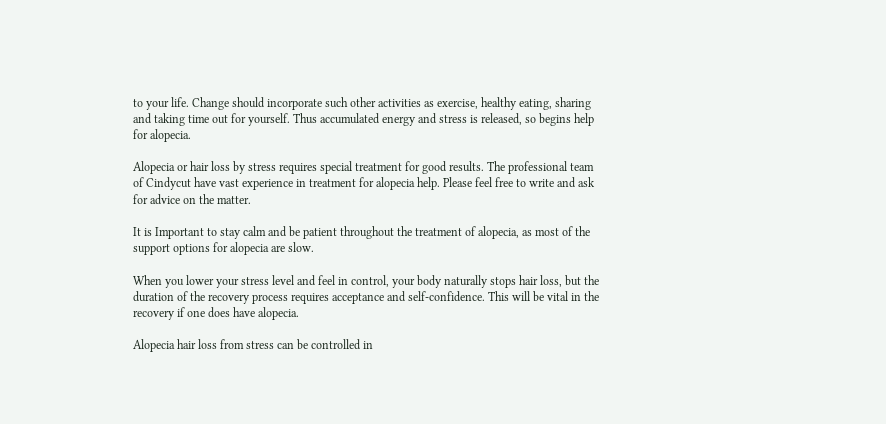to your life. Change should incorporate such other activities as exercise, healthy eating, sharing and taking time out for yourself. Thus accumulated energy and stress is released, so begins help for alopecia.

Alopecia or hair loss by stress requires special treatment for good results. The professional team of Cindycut have vast experience in treatment for alopecia help. Please feel free to write and ask for advice on the matter.

It is Important to stay calm and be patient throughout the treatment of alopecia, as most of the support options for alopecia are slow.

When you lower your stress level and feel in control, your body naturally stops hair loss, but the duration of the recovery process requires acceptance and self-confidence. This will be vital in the recovery if one does have alopecia.

Alopecia hair loss from stress can be controlled in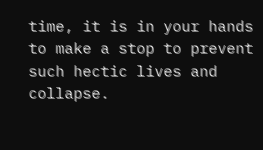time, it is in your hands to make a stop to prevent such hectic lives and collapse.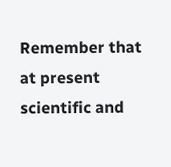Remember that at present scientific and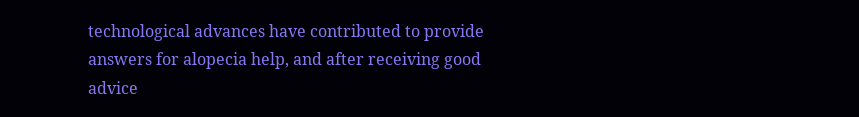technological advances have contributed to provide answers for alopecia help, and after receiving good advice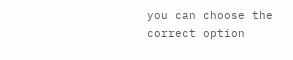you can choose the correct option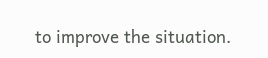to improve the situation.